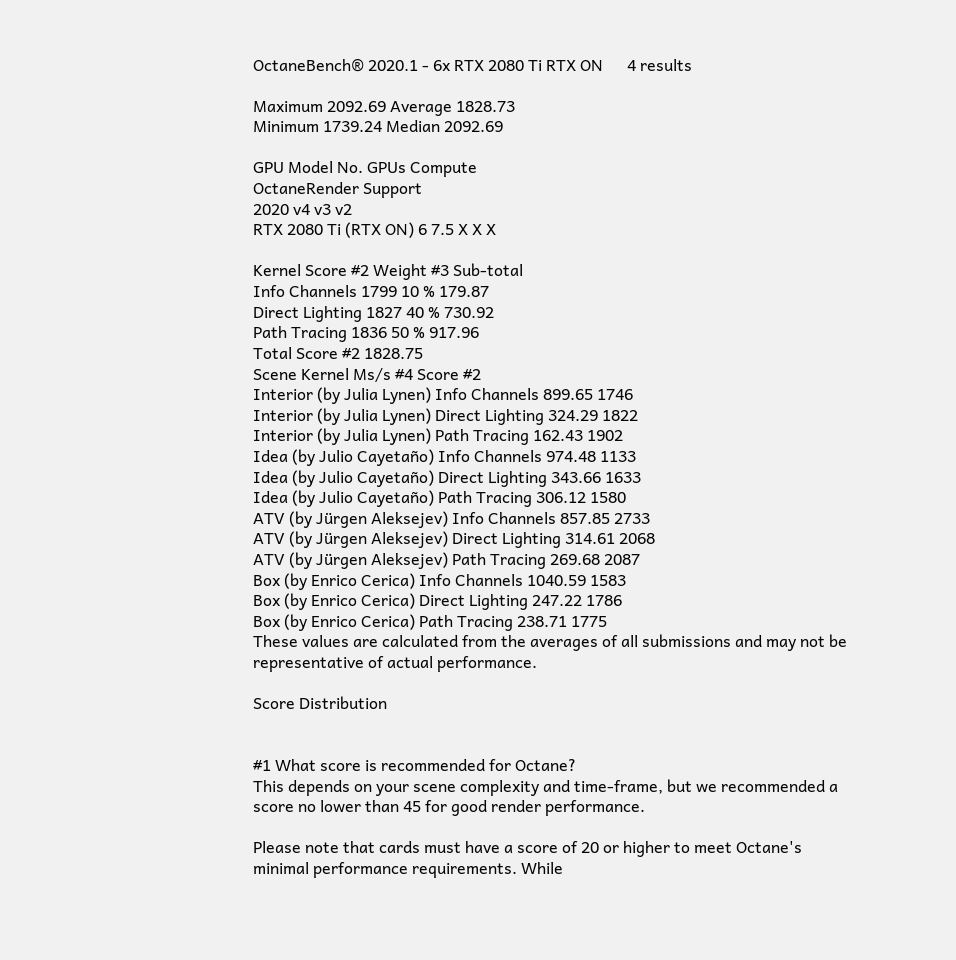OctaneBench® 2020.1 - 6x RTX 2080 Ti RTX ON      4 results

Maximum 2092.69 Average 1828.73
Minimum 1739.24 Median 2092.69

GPU Model No. GPUs Compute
OctaneRender Support
2020 v4 v3 v2
RTX 2080 Ti (RTX ON) 6 7.5 X X X

Kernel Score #2 Weight #3 Sub-total
Info Channels 1799 10 % 179.87
Direct Lighting 1827 40 % 730.92
Path Tracing 1836 50 % 917.96
Total Score #2 1828.75
Scene Kernel Ms/s #4 Score #2
Interior (by Julia Lynen) Info Channels 899.65 1746
Interior (by Julia Lynen) Direct Lighting 324.29 1822
Interior (by Julia Lynen) Path Tracing 162.43 1902
Idea (by Julio Cayetaño) Info Channels 974.48 1133
Idea (by Julio Cayetaño) Direct Lighting 343.66 1633
Idea (by Julio Cayetaño) Path Tracing 306.12 1580
ATV (by Jürgen Aleksejev) Info Channels 857.85 2733
ATV (by Jürgen Aleksejev) Direct Lighting 314.61 2068
ATV (by Jürgen Aleksejev) Path Tracing 269.68 2087
Box (by Enrico Cerica) Info Channels 1040.59 1583
Box (by Enrico Cerica) Direct Lighting 247.22 1786
Box (by Enrico Cerica) Path Tracing 238.71 1775
These values are calculated from the averages of all submissions and may not be representative of actual performance.

Score Distribution


#1 What score is recommended for Octane?
This depends on your scene complexity and time-frame, but we recommended a score no lower than 45 for good render performance.

Please note that cards must have a score of 20 or higher to meet Octane's minimal performance requirements. While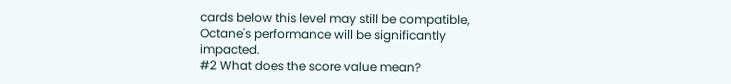cards below this level may still be compatible, Octane's performance will be significantly impacted.
#2 What does the score value mean?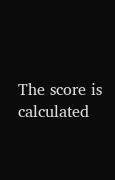The score is calculated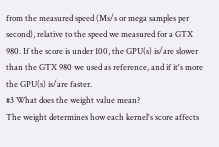from the measured speed (Ms/s or mega samples per second), relative to the speed we measured for a GTX 980. If the score is under 100, the GPU(s) is/are slower than the GTX 980 we used as reference, and if it's more the GPU(s) is/are faster.
#3 What does the weight value mean?
The weight determines how each kernel's score affects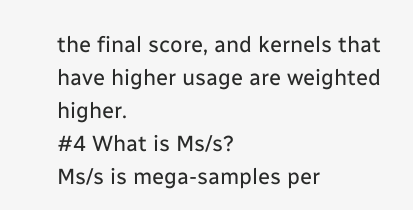the final score, and kernels that have higher usage are weighted higher.
#4 What is Ms/s?
Ms/s is mega-samples per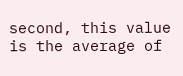second, this value is the average of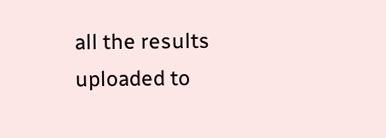all the results uploaded to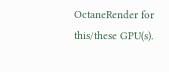OctaneRender for this/these GPU(s).